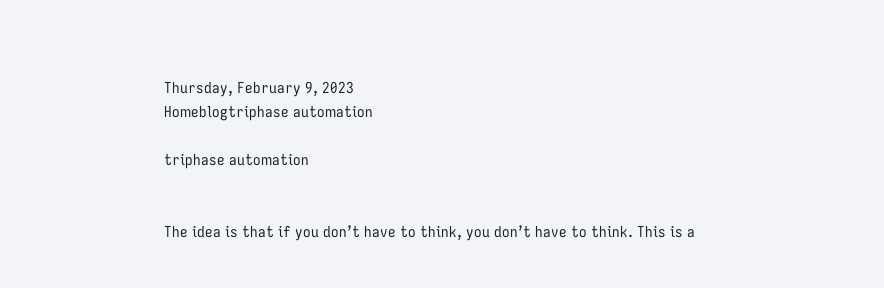Thursday, February 9, 2023
Homeblogtriphase automation

triphase automation


The idea is that if you don’t have to think, you don’t have to think. This is a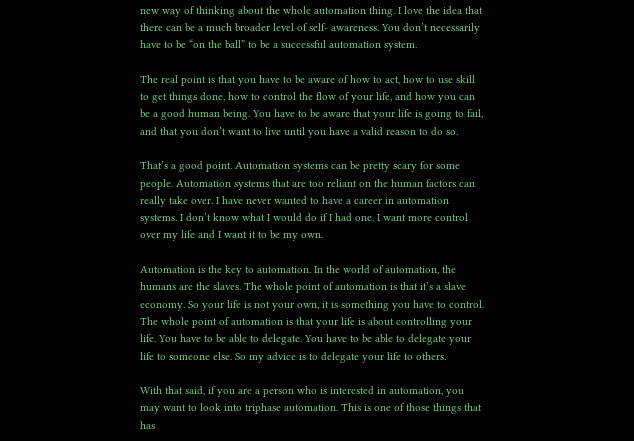new way of thinking about the whole automation thing. I love the idea that there can be a much broader level of self- awareness. You don’t necessarily have to be “on the ball” to be a successful automation system.

The real point is that you have to be aware of how to act, how to use skill to get things done, how to control the flow of your life, and how you can be a good human being. You have to be aware that your life is going to fail, and that you don’t want to live until you have a valid reason to do so.

That’s a good point. Automation systems can be pretty scary for some people. Automation systems that are too reliant on the human factors can really take over. I have never wanted to have a career in automation systems. I don’t know what I would do if I had one. I want more control over my life and I want it to be my own.

Automation is the key to automation. In the world of automation, the humans are the slaves. The whole point of automation is that it’s a slave economy. So your life is not your own, it is something you have to control. The whole point of automation is that your life is about controlling your life. You have to be able to delegate. You have to be able to delegate your life to someone else. So my advice is to delegate your life to others.

With that said, if you are a person who is interested in automation, you may want to look into triphase automation. This is one of those things that has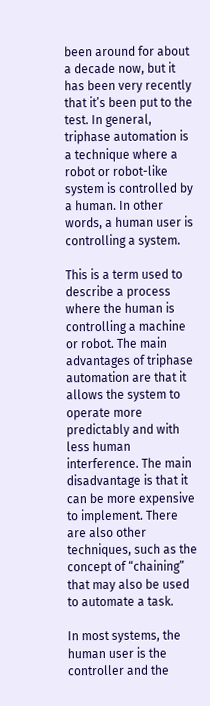been around for about a decade now, but it has been very recently that it’s been put to the test. In general, triphase automation is a technique where a robot or robot-like system is controlled by a human. In other words, a human user is controlling a system.

This is a term used to describe a process where the human is controlling a machine or robot. The main advantages of triphase automation are that it allows the system to operate more predictably and with less human interference. The main disadvantage is that it can be more expensive to implement. There are also other techniques, such as the concept of “chaining” that may also be used to automate a task.

In most systems, the human user is the controller and the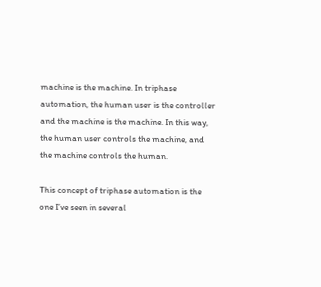machine is the machine. In triphase automation, the human user is the controller and the machine is the machine. In this way, the human user controls the machine, and the machine controls the human.

This concept of triphase automation is the one I’ve seen in several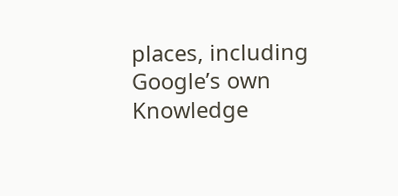places, including Google’s own Knowledge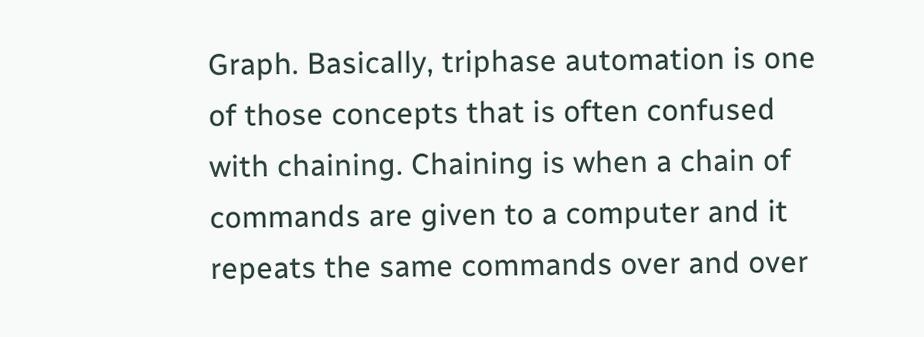Graph. Basically, triphase automation is one of those concepts that is often confused with chaining. Chaining is when a chain of commands are given to a computer and it repeats the same commands over and over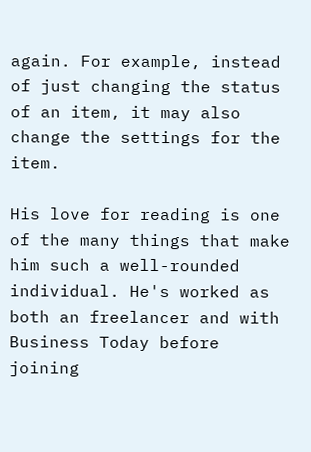again. For example, instead of just changing the status of an item, it may also change the settings for the item.

His love for reading is one of the many things that make him such a well-rounded individual. He's worked as both an freelancer and with Business Today before joining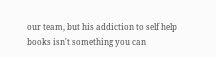our team, but his addiction to self help books isn't something you can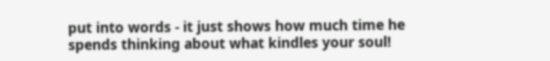put into words - it just shows how much time he spends thinking about what kindles your soul!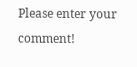Please enter your comment!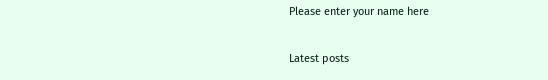Please enter your name here

Latest posts